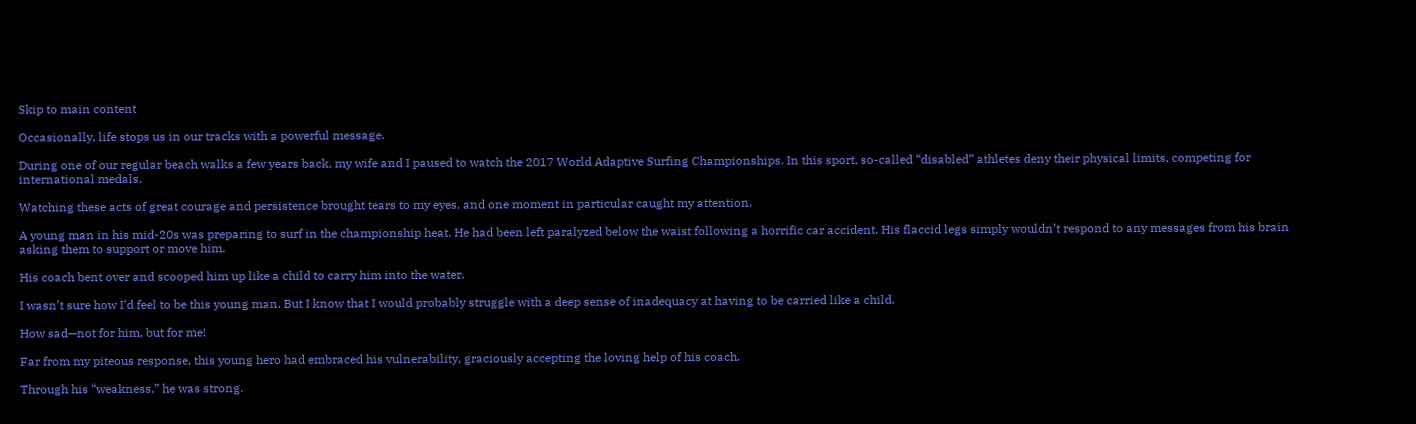Skip to main content

Occasionally, life stops us in our tracks with a powerful message.

During one of our regular beach walks a few years back, my wife and I paused to watch the 2017 World Adaptive Surfing Championships. In this sport, so-called “disabled” athletes deny their physical limits, competing for international medals.

Watching these acts of great courage and persistence brought tears to my eyes, and one moment in particular caught my attention.

A young man in his mid-20s was preparing to surf in the championship heat. He had been left paralyzed below the waist following a horrific car accident. His flaccid legs simply wouldn’t respond to any messages from his brain asking them to support or move him.

His coach bent over and scooped him up like a child to carry him into the water.

I wasn’t sure how I’d feel to be this young man. But I know that I would probably struggle with a deep sense of inadequacy at having to be carried like a child.

How sad—not for him, but for me!

Far from my piteous response, this young hero had embraced his vulnerability, graciously accepting the loving help of his coach.

Through his “weakness,” he was strong.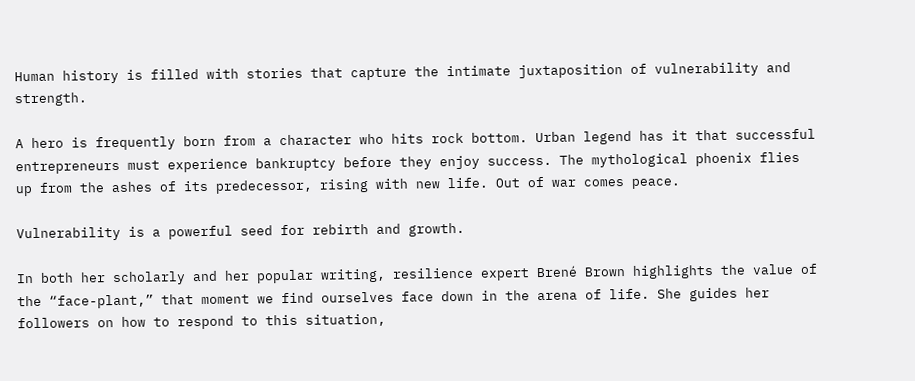Human history is filled with stories that capture the intimate juxtaposition of vulnerability and strength.

A hero is frequently born from a character who hits rock bottom. Urban legend has it that successful entrepreneurs must experience bankruptcy before they enjoy success. The mythological phoenix flies up from the ashes of its predecessor, rising with new life. Out of war comes peace.

Vulnerability is a powerful seed for rebirth and growth.

In both her scholarly and her popular writing, resilience expert Brené Brown highlights the value of the “face-plant,” that moment we find ourselves face down in the arena of life. She guides her followers on how to respond to this situation,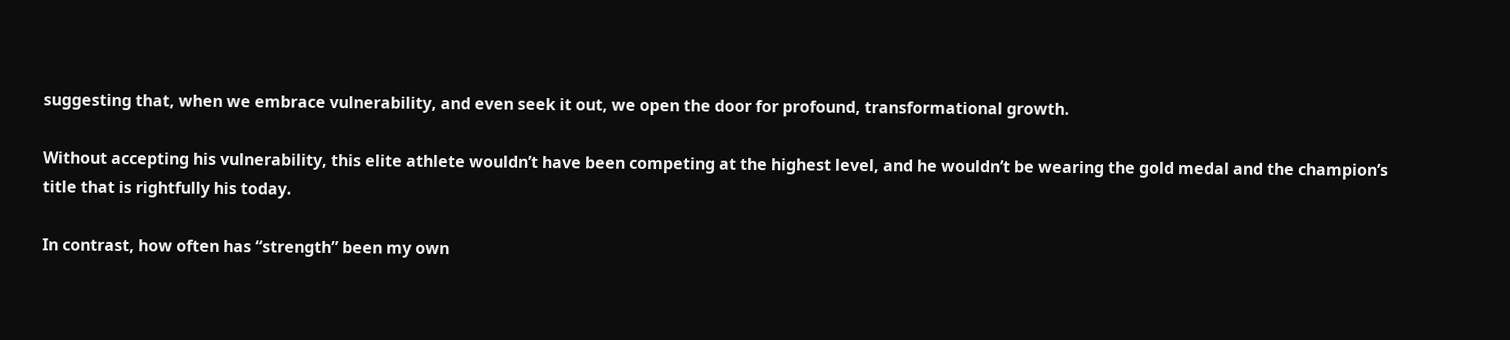suggesting that, when we embrace vulnerability, and even seek it out, we open the door for profound, transformational growth.

Without accepting his vulnerability, this elite athlete wouldn’t have been competing at the highest level, and he wouldn’t be wearing the gold medal and the champion’s title that is rightfully his today.

In contrast, how often has “strength” been my own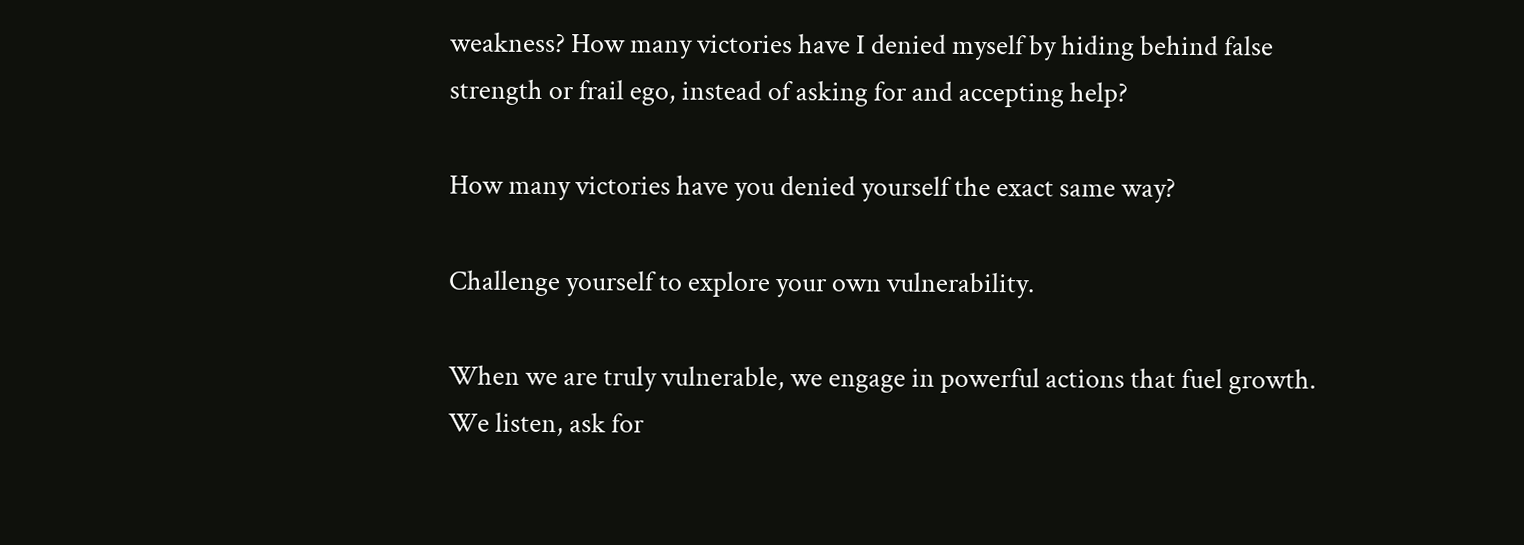weakness? How many victories have I denied myself by hiding behind false strength or frail ego, instead of asking for and accepting help?

How many victories have you denied yourself the exact same way?

Challenge yourself to explore your own vulnerability.

When we are truly vulnerable, we engage in powerful actions that fuel growth. We listen, ask for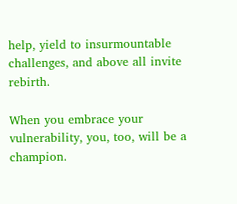help, yield to insurmountable challenges, and above all invite rebirth.

When you embrace your vulnerability, you, too, will be a champion.